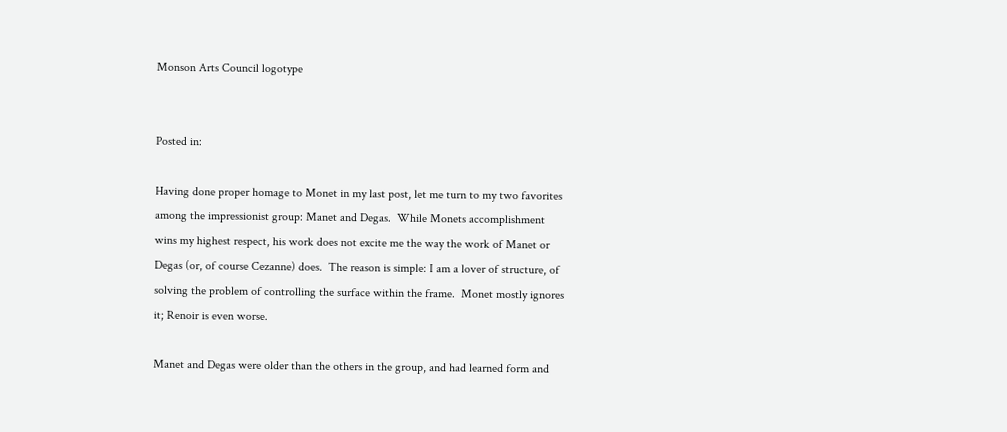Monson Arts Council logotype


Posted in:

Having done proper homage to Monet in my last post, let me turn to my two favorites among the impressionist group: Manet and Degas.  While Monets accomplishment wins my highest respect, his work does not excite me the way the work of Manet or Degas (or, of course Cezanne) does.  The reason is simple: I am a lover of structure, of solving the problem of controlling the surface within the frame.  Monet mostly ignores it; Renoir is even worse.

Manet and Degas were older than the others in the group, and had learned form and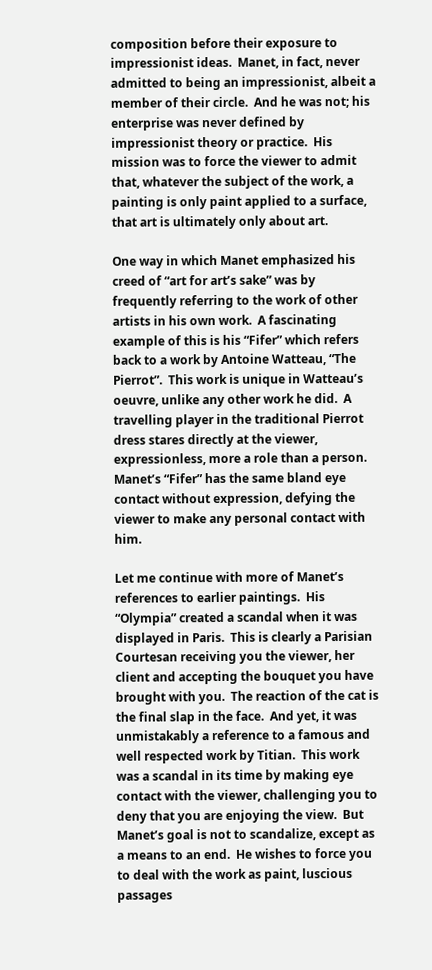composition before their exposure to impressionist ideas.  Manet, in fact, never admitted to being an impressionist, albeit a member of their circle.  And he was not; his enterprise was never defined by impressionist theory or practice.  His mission was to force the viewer to admit that, whatever the subject of the work, a painting is only paint applied to a surface, that art is ultimately only about art.

One way in which Manet emphasized his creed of “art for art’s sake” was by frequently referring to the work of other artists in his own work.  A fascinating example of this is his “Fifer” which refers back to a work by Antoine Watteau, “The Pierrot”.  This work is unique in Watteau’s oeuvre, unlike any other work he did.  A travelling player in the traditional Pierrot dress stares directly at the viewer, expressionless, more a role than a person.  Manet’s “Fifer” has the same bland eye contact without expression, defying the viewer to make any personal contact with him.

Let me continue with more of Manet’s references to earlier paintings.  His “Olympia” created a scandal when it was displayed in Paris.  This is clearly a Parisian Courtesan receiving you the viewer, her client and accepting the bouquet you have brought with you.  The reaction of the cat is the final slap in the face.  And yet, it was unmistakably a reference to a famous and well respected work by Titian.  This work was a scandal in its time by making eye contact with the viewer, challenging you to deny that you are enjoying the view.  But Manet’s goal is not to scandalize, except as a means to an end.  He wishes to force you to deal with the work as paint, luscious passages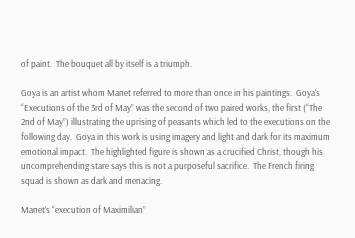of paint.  The bouquet all by itself is a triumph.

Goya is an artist whom Manet referred to more than once in his paintings.  Goya’s “Executions of the 3rd of May” was the second of two paired works, the first (“The 2nd of May”) illustrating the uprising of peasants which led to the executions on the following day.  Goya in this work is using imagery and light and dark for its maximum emotional impact.  The highlighted figure is shown as a crucified Christ, though his uncomprehending stare says this is not a purposeful sacrifice.  The French firing squad is shown as dark and menacing.

Manet’s “execution of Maximilian”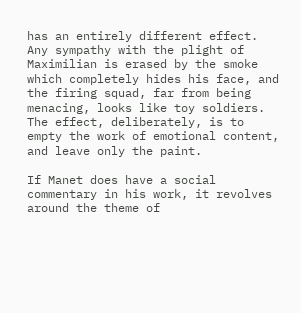has an entirely different effect.  Any sympathy with the plight of Maximilian is erased by the smoke which completely hides his face, and the firing squad, far from being menacing, looks like toy soldiers.  The effect, deliberately, is to empty the work of emotional content, and leave only the paint.

If Manet does have a social commentary in his work, it revolves around the theme of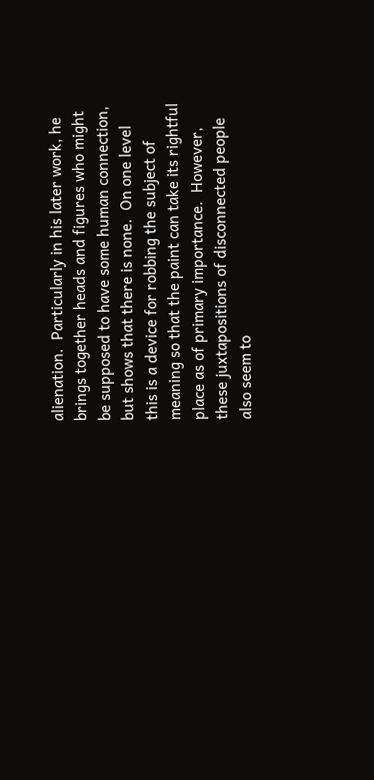alienation.  Particularly in his later work, he brings together heads and figures who might be supposed to have some human connection, but shows that there is none.  On one level this is a device for robbing the subject of meaning so that the paint can take its rightful place as of primary importance.  However, these juxtapositions of disconnected people also seem to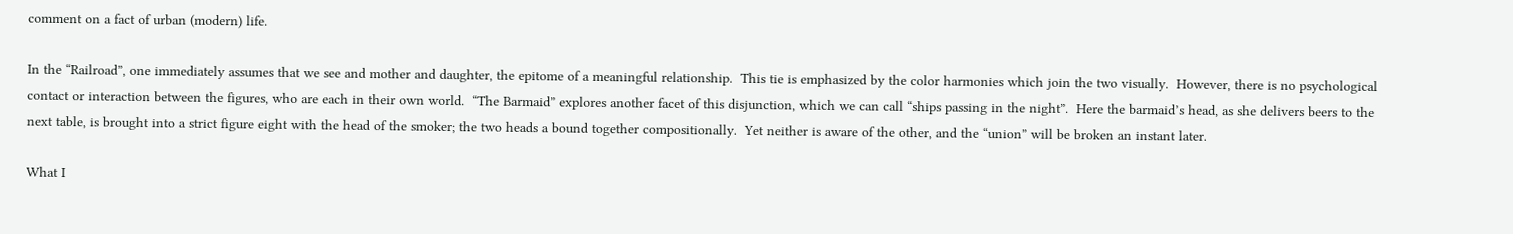comment on a fact of urban (modern) life.

In the “Railroad”, one immediately assumes that we see and mother and daughter, the epitome of a meaningful relationship.  This tie is emphasized by the color harmonies which join the two visually.  However, there is no psychological contact or interaction between the figures, who are each in their own world.  “The Barmaid” explores another facet of this disjunction, which we can call “ships passing in the night”.  Here the barmaid’s head, as she delivers beers to the next table, is brought into a strict figure eight with the head of the smoker; the two heads a bound together compositionally.  Yet neither is aware of the other, and the “union” will be broken an instant later.

What I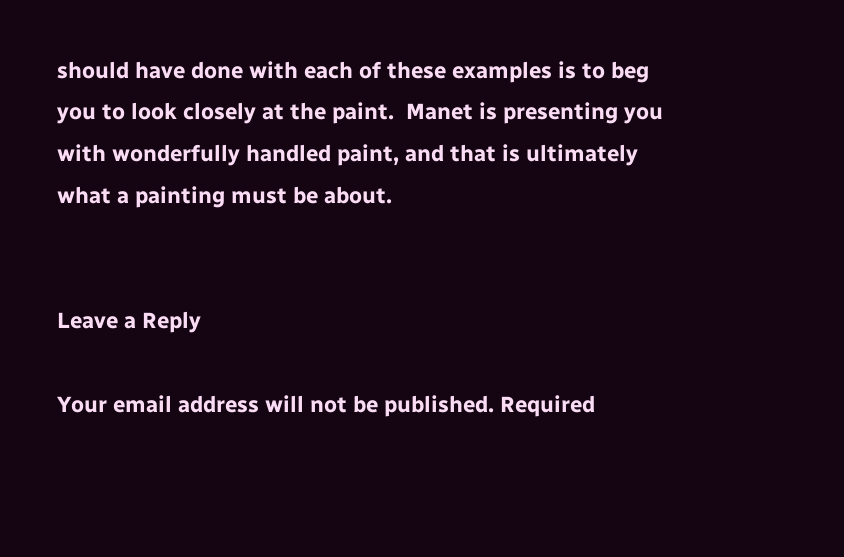should have done with each of these examples is to beg you to look closely at the paint.  Manet is presenting you with wonderfully handled paint, and that is ultimately what a painting must be about.


Leave a Reply

Your email address will not be published. Required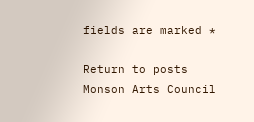fields are marked *

Return to posts
Monson Arts Council